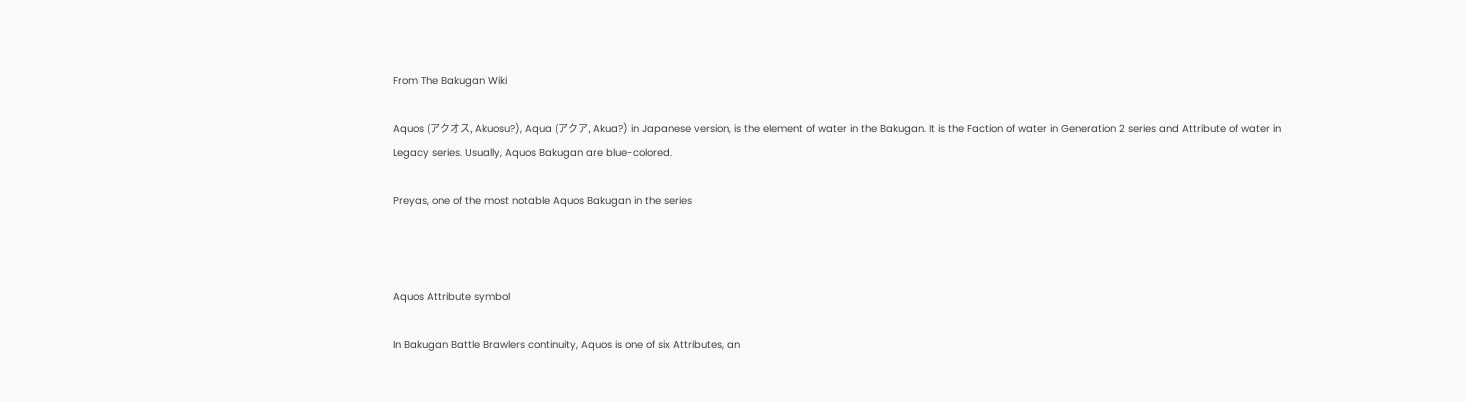From The Bakugan Wiki

Aquos (アクオス, Akuosu?), Aqua (アクア, Akua?) in Japanese version, is the element of water in the Bakugan. It is the Faction of water in Generation 2 series and Attribute of water in Legacy series. Usually, Aquos Bakugan are blue-colored.

Preyas, one of the most notable Aquos Bakugan in the series



Aquos Attribute symbol

In Bakugan Battle Brawlers continuity, Aquos is one of six Attributes, an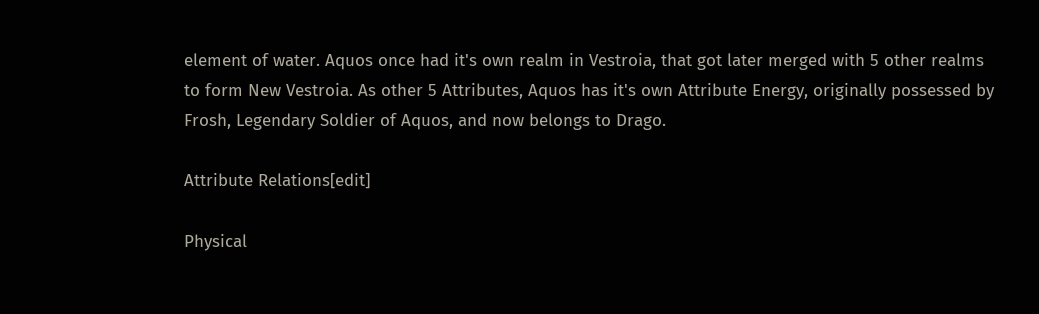element of water. Aquos once had it's own realm in Vestroia, that got later merged with 5 other realms to form New Vestroia. As other 5 Attributes, Aquos has it's own Attribute Energy, originally possessed by Frosh, Legendary Soldier of Aquos, and now belongs to Drago.

Attribute Relations[edit]

Physical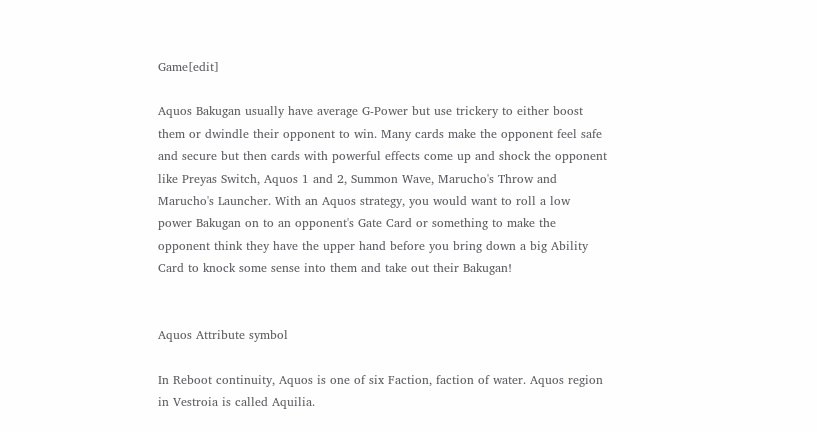Game[edit]

Aquos Bakugan usually have average G-Power but use trickery to either boost them or dwindle their opponent to win. Many cards make the opponent feel safe and secure but then cards with powerful effects come up and shock the opponent like Preyas Switch, Aquos 1 and 2, Summon Wave, Marucho's Throw and Marucho's Launcher. With an Aquos strategy, you would want to roll a low power Bakugan on to an opponent's Gate Card or something to make the opponent think they have the upper hand before you bring down a big Ability Card to knock some sense into them and take out their Bakugan!


Aquos Attribute symbol

In Reboot continuity, Aquos is one of six Faction, faction of water. Aquos region in Vestroia is called Aquilia.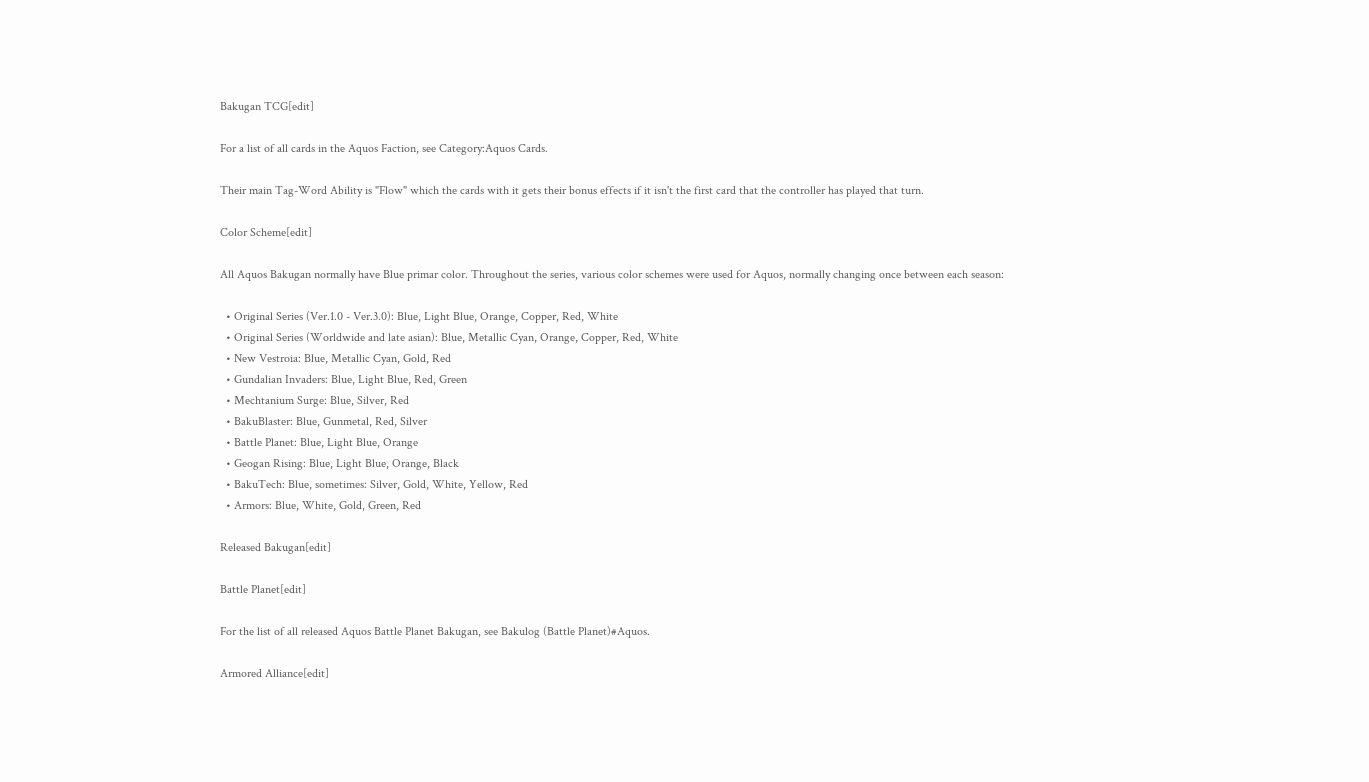Bakugan TCG[edit]

For a list of all cards in the Aquos Faction, see Category:Aquos Cards.

Their main Tag-Word Ability is "Flow" which the cards with it gets their bonus effects if it isn't the first card that the controller has played that turn.

Color Scheme[edit]

All Aquos Bakugan normally have Blue primar color. Throughout the series, various color schemes were used for Aquos, normally changing once between each season:

  • Original Series (Ver.1.0 - Ver.3.0): Blue, Light Blue, Orange, Copper, Red, White
  • Original Series (Worldwide and late asian): Blue, Metallic Cyan, Orange, Copper, Red, White
  • New Vestroia: Blue, Metallic Cyan, Gold, Red
  • Gundalian Invaders: Blue, Light Blue, Red, Green
  • Mechtanium Surge: Blue, Silver, Red
  • BakuBlaster: Blue, Gunmetal, Red, Silver
  • Battle Planet: Blue, Light Blue, Orange
  • Geogan Rising: Blue, Light Blue, Orange, Black
  • BakuTech: Blue, sometimes: Silver, Gold, White, Yellow, Red
  • Armors: Blue, White, Gold, Green, Red

Released Bakugan[edit]

Battle Planet[edit]

For the list of all released Aquos Battle Planet Bakugan, see Bakulog (Battle Planet)#Aquos.

Armored Alliance[edit]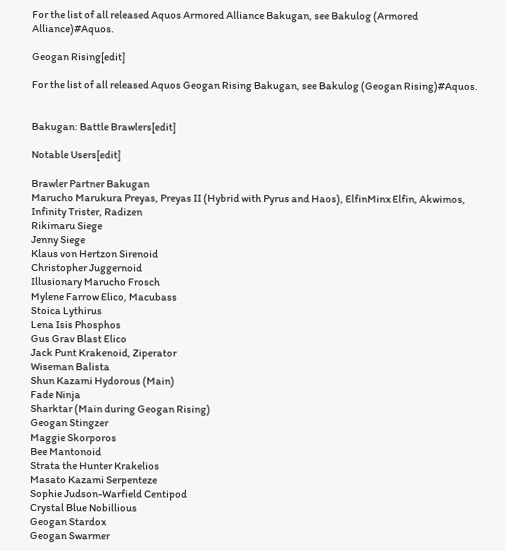For the list of all released Aquos Armored Alliance Bakugan, see Bakulog (Armored Alliance)#Aquos.

Geogan Rising[edit]

For the list of all released Aquos Geogan Rising Bakugan, see Bakulog (Geogan Rising)#Aquos.


Bakugan: Battle Brawlers[edit]

Notable Users[edit]

Brawler Partner Bakugan
Marucho Marukura Preyas, Preyas II (Hybrid with Pyrus and Haos), ElfinMinx Elfin, Akwimos, Infinity Trister, Radizen
Rikimaru Siege
Jenny Siege
Klaus von Hertzon Sirenoid
Christopher Juggernoid
Illusionary Marucho Frosch
Mylene Farrow Elico, Macubass
Stoica Lythirus
Lena Isis Phosphos
Gus Grav Blast Elico
Jack Punt Krakenoid, Ziperator
Wiseman Balista
Shun Kazami Hydorous (Main)
Fade Ninja
Sharktar (Main during Geogan Rising)
Geogan Stingzer
Maggie Skorporos
Bee Mantonoid
Strata the Hunter Krakelios
Masato Kazami Serpenteze
Sophie Judson-Warfield Centipod
Crystal Blue Nobillious
Geogan Stardox
Geogan Swarmer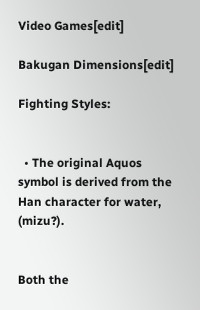Video Games[edit]

Bakugan Dimensions[edit]

Fighting Styles:


  • The original Aquos symbol is derived from the Han character for water, (mizu?).


Both the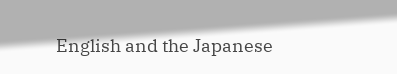English and the Japanese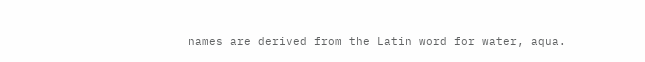names are derived from the Latin word for water, aqua.